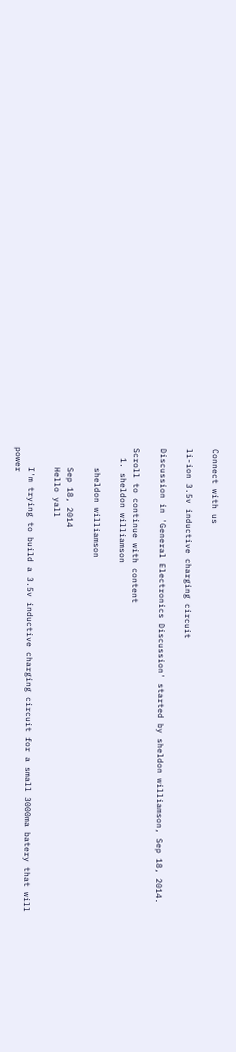Connect with us

li-ion 3.5v inductive charging circuit

Discussion in 'General Electronics Discussion' started by sheldon williamson, Sep 18, 2014.

Scroll to continue with content
  1. sheldon williamson

    sheldon williamson

    Sep 18, 2014
    Hello yall

    I'm trying to build a 3.5v inductive charging circuit for a small 3000ma batery that will power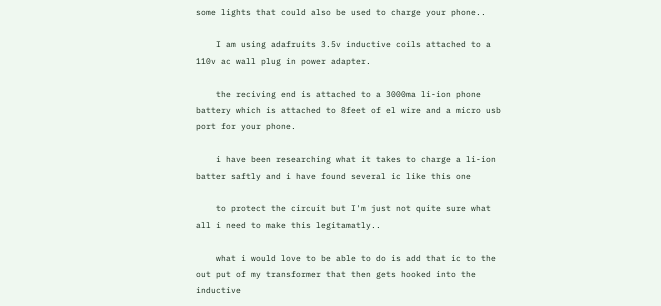some lights that could also be used to charge your phone..

    I am using adafruits 3.5v inductive coils attached to a 110v ac wall plug in power adapter.

    the reciving end is attached to a 3000ma li-ion phone battery which is attached to 8feet of el wire and a micro usb port for your phone.

    i have been researching what it takes to charge a li-ion batter saftly and i have found several ic like this one

    to protect the circuit but I'm just not quite sure what all i need to make this legitamatly..

    what i would love to be able to do is add that ic to the out put of my transformer that then gets hooked into the inductive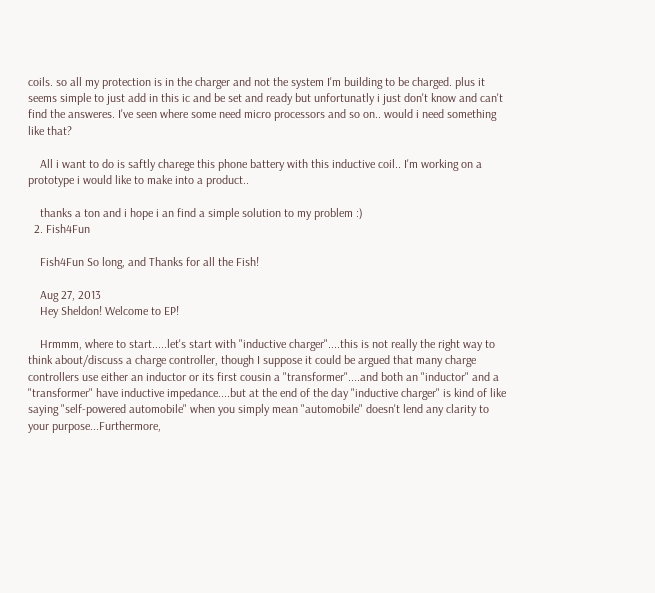coils. so all my protection is in the charger and not the system I'm building to be charged. plus it seems simple to just add in this ic and be set and ready but unfortunatly i just don't know and can't find the answeres. I've seen where some need micro processors and so on.. would i need something like that?

    All i want to do is saftly charege this phone battery with this inductive coil.. I'm working on a prototype i would like to make into a product..

    thanks a ton and i hope i an find a simple solution to my problem :)
  2. Fish4Fun

    Fish4Fun So long, and Thanks for all the Fish!

    Aug 27, 2013
    Hey Sheldon! Welcome to EP!

    Hrmmm, where to start.....let's start with "inductive charger"....this is not really the right way to think about/discuss a charge controller, though I suppose it could be argued that many charge controllers use either an inductor or its first cousin a "transformer"....and both an "inductor" and a "transformer" have inductive impedance....but at the end of the day "inductive charger" is kind of like saying "self-powered automobile" when you simply mean "automobile" doesn't lend any clarity to your purpose...Furthermore,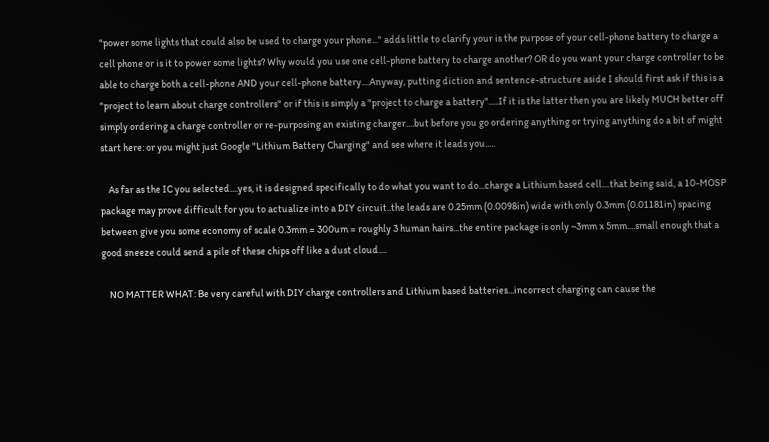"power some lights that could also be used to charge your phone..." adds little to clarify your is the purpose of your cell-phone battery to charge a cell phone or is it to power some lights? Why would you use one cell-phone battery to charge another? OR do you want your charge controller to be able to charge both a cell-phone AND your cell-phone battery....Anyway, putting diction and sentence-structure aside I should first ask if this is a "project to learn about charge controllers" or if this is simply a "project to charge a battery".....If it is the latter then you are likely MUCH better off simply ordering a charge controller or re-purposing an existing charger....but before you go ordering anything or trying anything do a bit of might start here: or you might just Google "Lithium Battery Charging" and see where it leads you.....

    As far as the IC you selected....yes, it is designed specifically to do what you want to do...charge a Lithium based cell....that being said, a 10-MOSP package may prove difficult for you to actualize into a DIY circuit..the leads are 0.25mm (0.0098in) wide with only 0.3mm (0.01181in) spacing between give you some economy of scale 0.3mm = 300um = roughly 3 human hairs...the entire package is only ~3mm x 5mm....small enough that a good sneeze could send a pile of these chips off like a dust cloud....

    NO MATTER WHAT: Be very careful with DIY charge controllers and Lithium based batteries...incorrect charging can cause the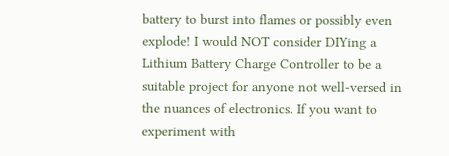battery to burst into flames or possibly even explode! I would NOT consider DIYing a Lithium Battery Charge Controller to be a suitable project for anyone not well-versed in the nuances of electronics. If you want to experiment with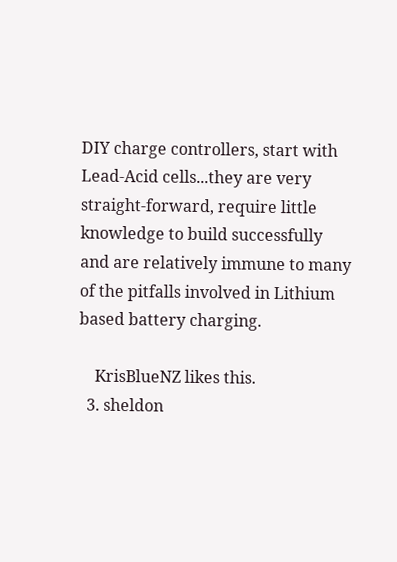DIY charge controllers, start with Lead-Acid cells...they are very straight-forward, require little knowledge to build successfully and are relatively immune to many of the pitfalls involved in Lithium based battery charging.

    KrisBlueNZ likes this.
  3. sheldon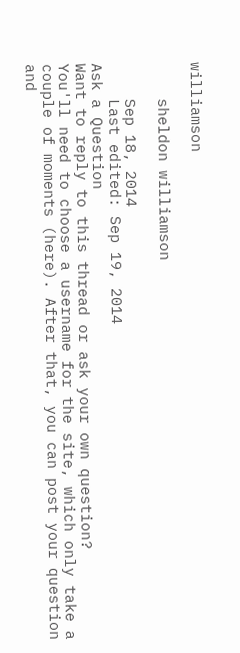williamson

    sheldon williamson

    Sep 18, 2014
    Last edited: Sep 19, 2014
Ask a Question
Want to reply to this thread or ask your own question?
You'll need to choose a username for the site, which only take a couple of moments (here). After that, you can post your question and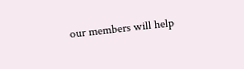our members will help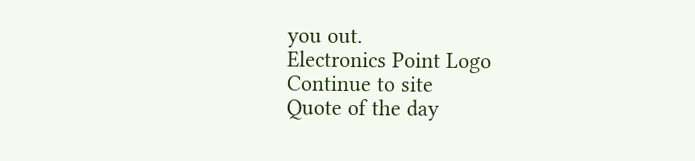you out.
Electronics Point Logo
Continue to site
Quote of the day